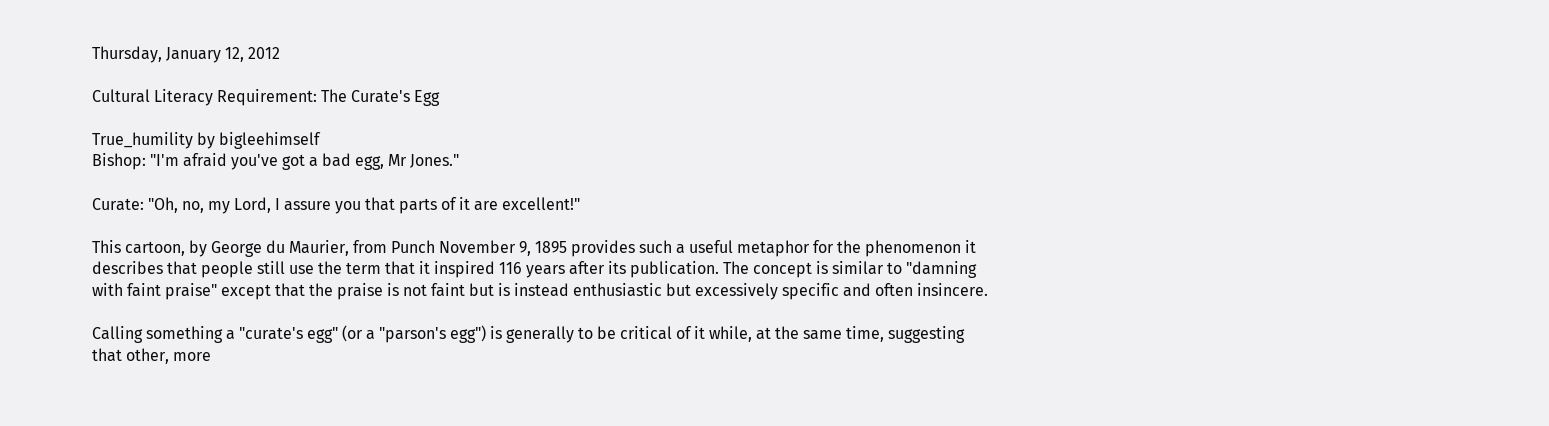Thursday, January 12, 2012

Cultural Literacy Requirement: The Curate's Egg

True_humility by bigleehimself
Bishop: "I'm afraid you've got a bad egg, Mr Jones."

Curate: "Oh, no, my Lord, I assure you that parts of it are excellent!"

This cartoon, by George du Maurier, from Punch November 9, 1895 provides such a useful metaphor for the phenomenon it describes that people still use the term that it inspired 116 years after its publication. The concept is similar to "damning with faint praise" except that the praise is not faint but is instead enthusiastic but excessively specific and often insincere.

Calling something a "curate's egg" (or a "parson's egg") is generally to be critical of it while, at the same time, suggesting that other, more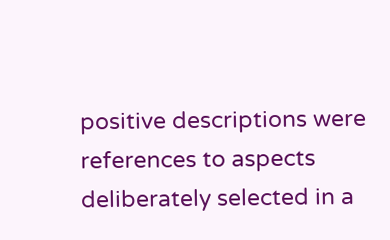positive descriptions were references to aspects deliberately selected in a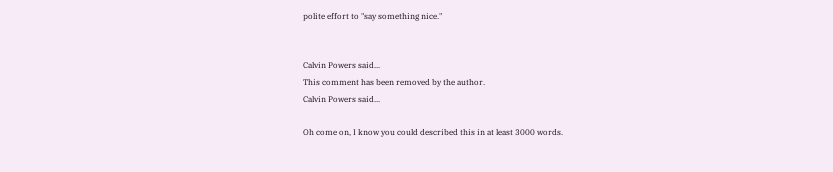polite effort to "say something nice."


Calvin Powers said...
This comment has been removed by the author.
Calvin Powers said...

Oh come on, I know you could described this in at least 3000 words.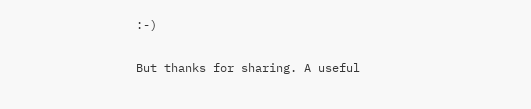:-)

But thanks for sharing. A useful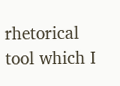rhetorical tool which I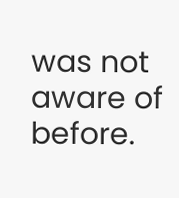was not aware of before.